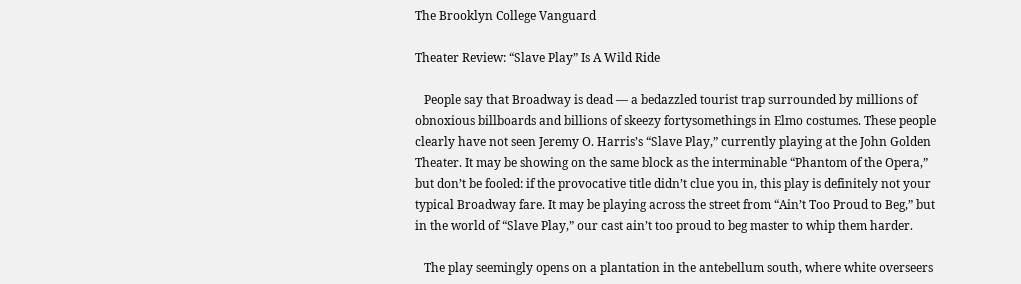The Brooklyn College Vanguard

Theater Review: “Slave Play” Is A Wild Ride

   People say that Broadway is dead — a bedazzled tourist trap surrounded by millions of obnoxious billboards and billions of skeezy fortysomethings in Elmo costumes. These people clearly have not seen Jeremy O. Harris’s “Slave Play,” currently playing at the John Golden Theater. It may be showing on the same block as the interminable “Phantom of the Opera,” but don’t be fooled: if the provocative title didn’t clue you in, this play is definitely not your typical Broadway fare. It may be playing across the street from “Ain’t Too Proud to Beg,” but in the world of “Slave Play,” our cast ain’t too proud to beg master to whip them harder.

   The play seemingly opens on a plantation in the antebellum south, where white overseers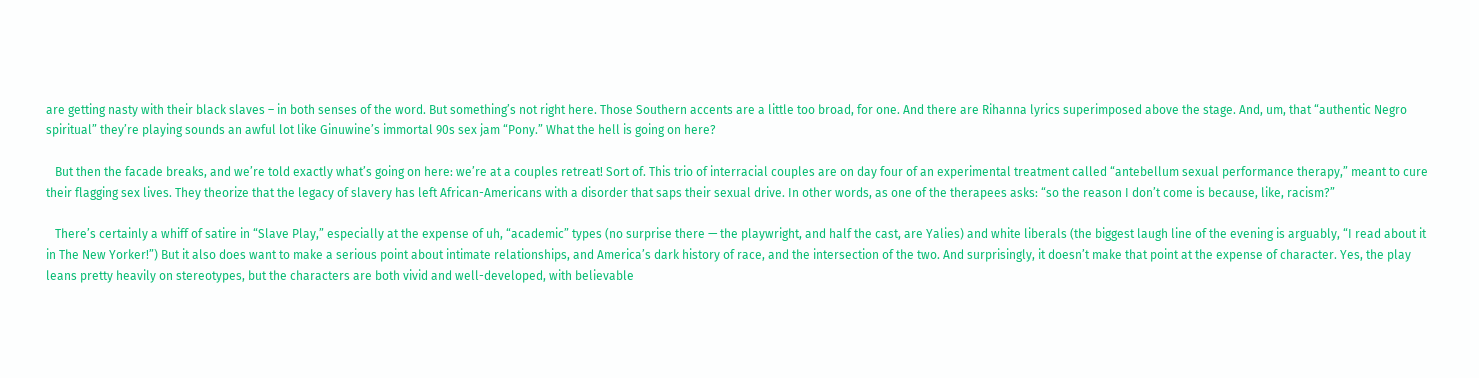are getting nasty with their black slaves – in both senses of the word. But something’s not right here. Those Southern accents are a little too broad, for one. And there are Rihanna lyrics superimposed above the stage. And, um, that “authentic Negro spiritual” they’re playing sounds an awful lot like Ginuwine’s immortal 90s sex jam “Pony.” What the hell is going on here?

   But then the facade breaks, and we’re told exactly what’s going on here: we’re at a couples retreat! Sort of. This trio of interracial couples are on day four of an experimental treatment called “antebellum sexual performance therapy,” meant to cure their flagging sex lives. They theorize that the legacy of slavery has left African-Americans with a disorder that saps their sexual drive. In other words, as one of the therapees asks: “so the reason I don’t come is because, like, racism?”

   There’s certainly a whiff of satire in “Slave Play,” especially at the expense of uh, “academic” types (no surprise there — the playwright, and half the cast, are Yalies) and white liberals (the biggest laugh line of the evening is arguably, “I read about it in The New Yorker!”) But it also does want to make a serious point about intimate relationships, and America’s dark history of race, and the intersection of the two. And surprisingly, it doesn’t make that point at the expense of character. Yes, the play leans pretty heavily on stereotypes, but the characters are both vivid and well-developed, with believable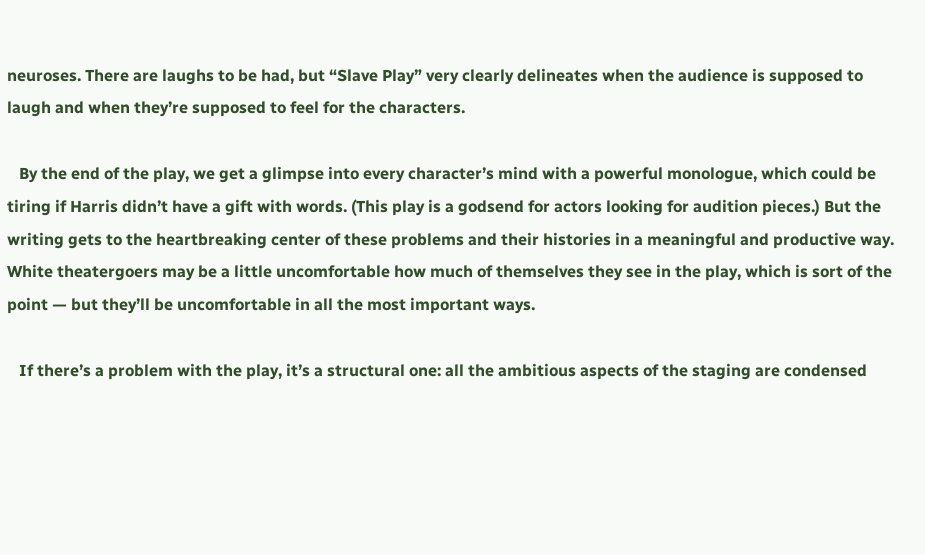neuroses. There are laughs to be had, but “Slave Play” very clearly delineates when the audience is supposed to laugh and when they’re supposed to feel for the characters.

   By the end of the play, we get a glimpse into every character’s mind with a powerful monologue, which could be tiring if Harris didn’t have a gift with words. (This play is a godsend for actors looking for audition pieces.) But the writing gets to the heartbreaking center of these problems and their histories in a meaningful and productive way. White theatergoers may be a little uncomfortable how much of themselves they see in the play, which is sort of the point — but they’ll be uncomfortable in all the most important ways.

   If there’s a problem with the play, it’s a structural one: all the ambitious aspects of the staging are condensed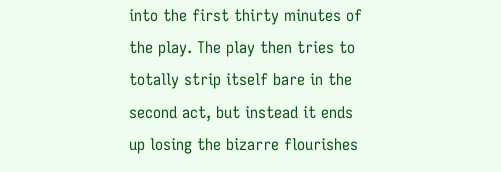into the first thirty minutes of the play. The play then tries to totally strip itself bare in the second act, but instead it ends up losing the bizarre flourishes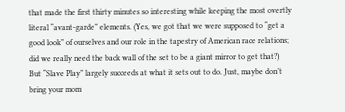that made the first thirty minutes so interesting while keeping the most overtly literal “avant-garde” elements. (Yes, we got that we were supposed to “get a good look” of ourselves and our role in the tapestry of American race relations; did we really need the back wall of the set to be a giant mirror to get that?) But “Slave Play” largely succeeds at what it sets out to do. Just, maybe don’t bring your mom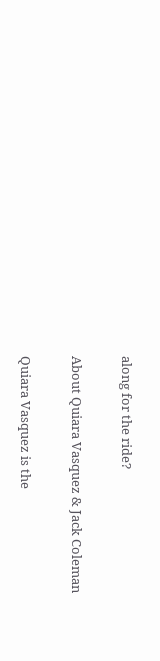along for the ride?

About Quiara Vasquez & Jack Coleman

Quiara Vasquez is the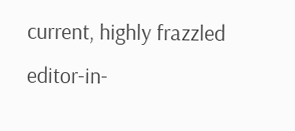current, highly frazzled editor-in-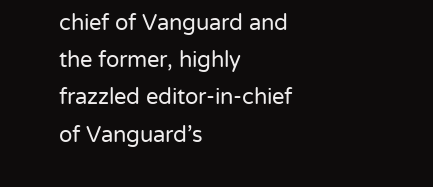chief of Vanguard and the former, highly frazzled editor-in-chief of Vanguard’s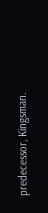predecessor, Kingsman.